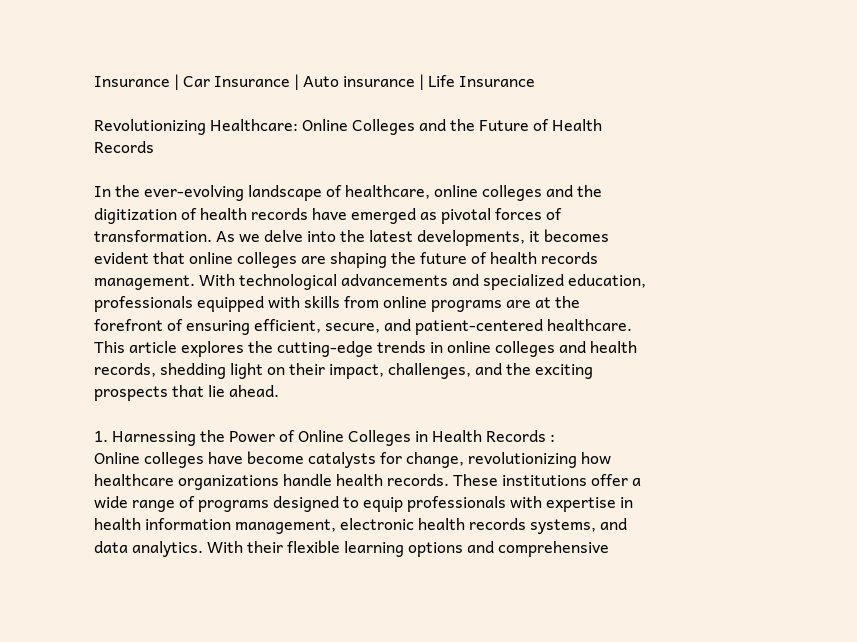Insurance | Car Insurance | Auto insurance | Life Insurance

Revolutionizing Healthcare: Online Colleges and the Future of Health Records

In the ever-evolving landscape of healthcare, online colleges and the digitization of health records have emerged as pivotal forces of transformation. As we delve into the latest developments, it becomes evident that online colleges are shaping the future of health records management. With technological advancements and specialized education, professionals equipped with skills from online programs are at the forefront of ensuring efficient, secure, and patient-centered healthcare. This article explores the cutting-edge trends in online colleges and health records, shedding light on their impact, challenges, and the exciting prospects that lie ahead.

1. Harnessing the Power of Online Colleges in Health Records :
Online colleges have become catalysts for change, revolutionizing how healthcare organizations handle health records. These institutions offer a wide range of programs designed to equip professionals with expertise in health information management, electronic health records systems, and data analytics. With their flexible learning options and comprehensive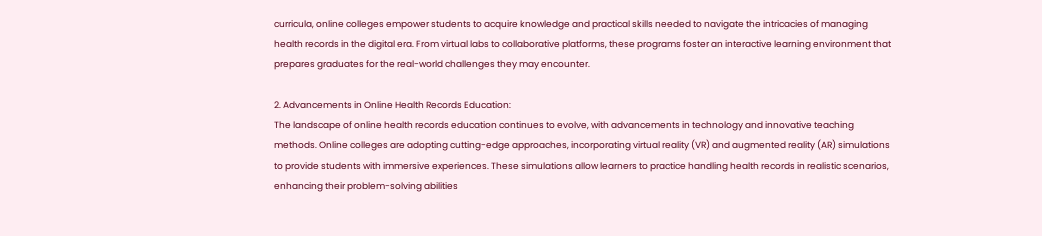curricula, online colleges empower students to acquire knowledge and practical skills needed to navigate the intricacies of managing health records in the digital era. From virtual labs to collaborative platforms, these programs foster an interactive learning environment that prepares graduates for the real-world challenges they may encounter.

2. Advancements in Online Health Records Education:
The landscape of online health records education continues to evolve, with advancements in technology and innovative teaching methods. Online colleges are adopting cutting-edge approaches, incorporating virtual reality (VR) and augmented reality (AR) simulations to provide students with immersive experiences. These simulations allow learners to practice handling health records in realistic scenarios, enhancing their problem-solving abilities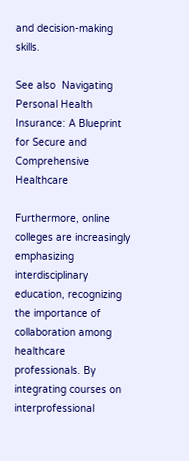and decision-making skills.

See also  Navigating Personal Health Insurance: A Blueprint for Secure and Comprehensive Healthcare

Furthermore, online colleges are increasingly emphasizing interdisciplinary education, recognizing the importance of collaboration among healthcare professionals. By integrating courses on interprofessional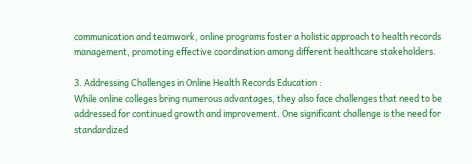communication and teamwork, online programs foster a holistic approach to health records management, promoting effective coordination among different healthcare stakeholders.

3. Addressing Challenges in Online Health Records Education :
While online colleges bring numerous advantages, they also face challenges that need to be addressed for continued growth and improvement. One significant challenge is the need for standardized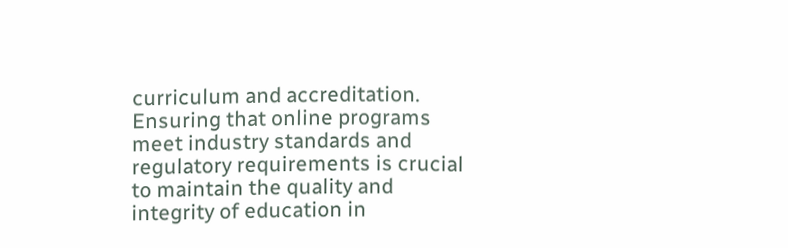curriculum and accreditation. Ensuring that online programs meet industry standards and regulatory requirements is crucial to maintain the quality and integrity of education in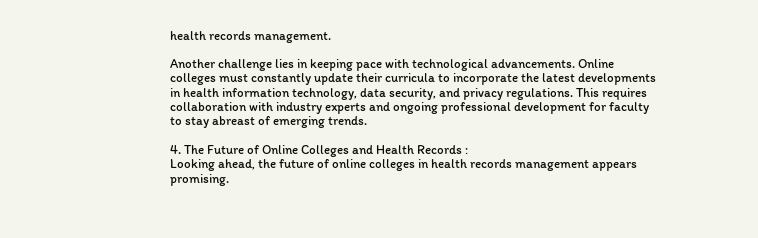health records management.

Another challenge lies in keeping pace with technological advancements. Online colleges must constantly update their curricula to incorporate the latest developments in health information technology, data security, and privacy regulations. This requires collaboration with industry experts and ongoing professional development for faculty to stay abreast of emerging trends.

4. The Future of Online Colleges and Health Records :
Looking ahead, the future of online colleges in health records management appears promising.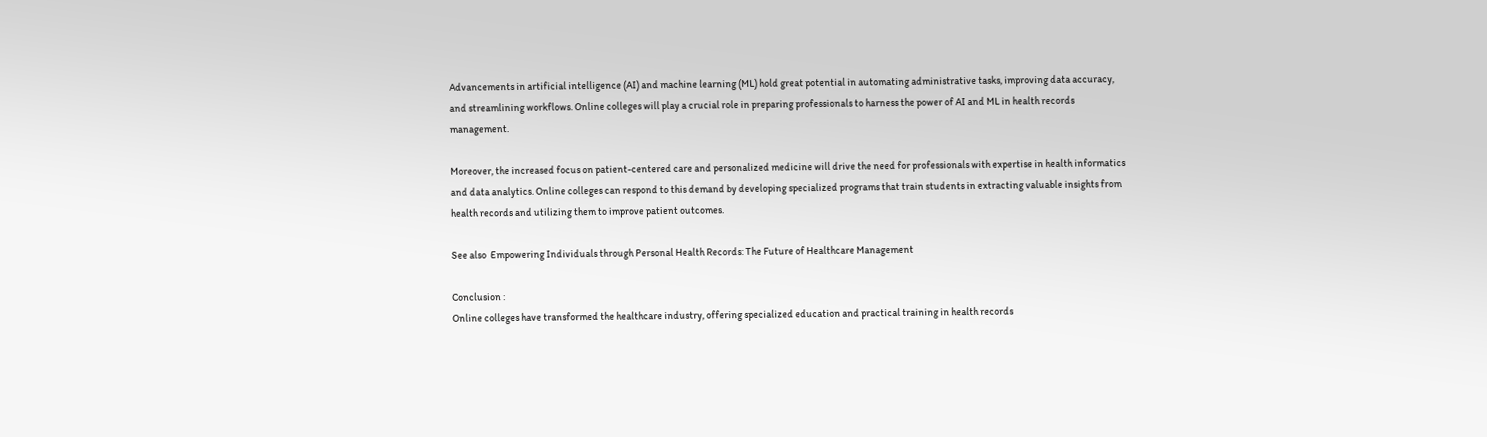Advancements in artificial intelligence (AI) and machine learning (ML) hold great potential in automating administrative tasks, improving data accuracy, and streamlining workflows. Online colleges will play a crucial role in preparing professionals to harness the power of AI and ML in health records management.

Moreover, the increased focus on patient-centered care and personalized medicine will drive the need for professionals with expertise in health informatics and data analytics. Online colleges can respond to this demand by developing specialized programs that train students in extracting valuable insights from health records and utilizing them to improve patient outcomes.

See also  Empowering Individuals through Personal Health Records: The Future of Healthcare Management

Conclusion :
Online colleges have transformed the healthcare industry, offering specialized education and practical training in health records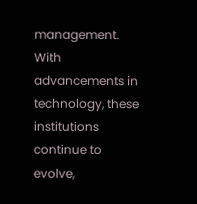management. With advancements in technology, these institutions continue to evolve,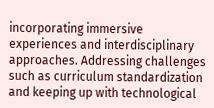incorporating immersive experiences and interdisciplinary approaches. Addressing challenges such as curriculum standardization and keeping up with technological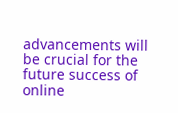advancements will be crucial for the future success of online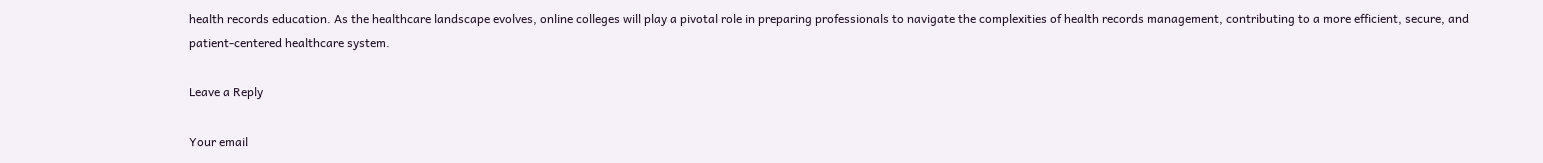health records education. As the healthcare landscape evolves, online colleges will play a pivotal role in preparing professionals to navigate the complexities of health records management, contributing to a more efficient, secure, and patient-centered healthcare system.

Leave a Reply

Your email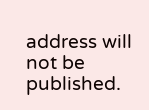address will not be published.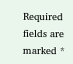Required fields are marked *